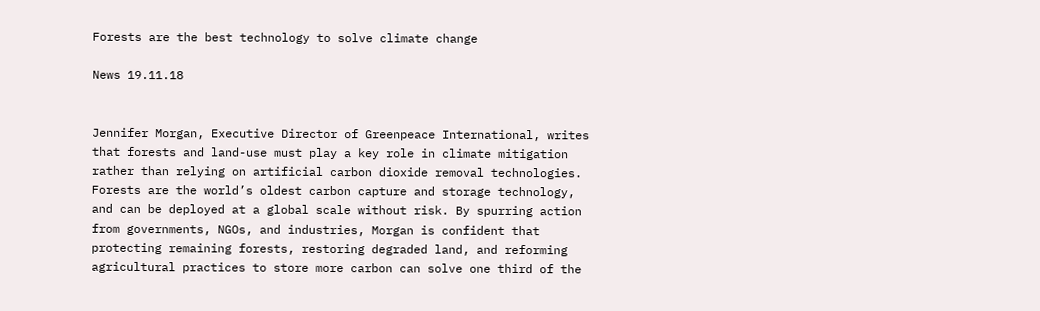Forests are the best technology to solve climate change

News 19.11.18


Jennifer Morgan, Executive Director of Greenpeace International, writes that forests and land-use must play a key role in climate mitigation rather than relying on artificial carbon dioxide removal technologies. Forests are the world’s oldest carbon capture and storage technology, and can be deployed at a global scale without risk. By spurring action from governments, NGOs, and industries, Morgan is confident that protecting remaining forests, restoring degraded land, and reforming agricultural practices to store more carbon can solve one third of the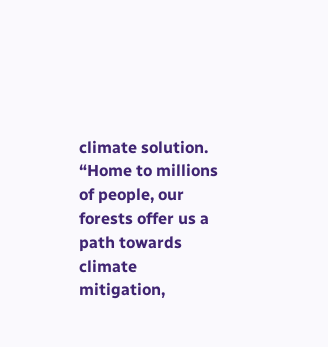climate solution. “Home to millions of people, our forests offer us a path towards climate mitigation,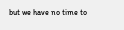but we have no time to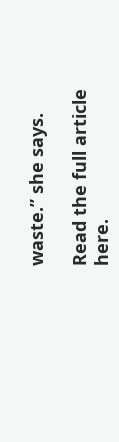waste.” she says.

Read the full article here.